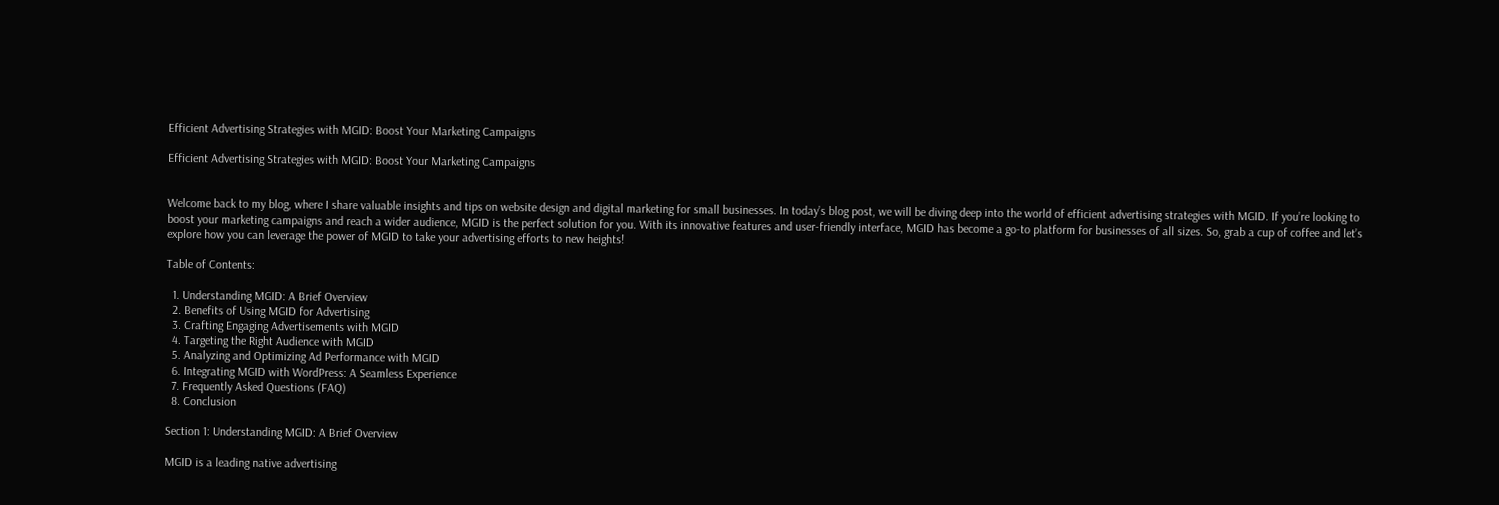Efficient Advertising Strategies with MGID: Boost Your Marketing Campaigns

Efficient Advertising Strategies with MGID: Boost Your Marketing Campaigns


Welcome back to my blog, where I share valuable insights and tips on website design and digital marketing for small businesses. In today’s blog post, we will be diving deep into the world of efficient advertising strategies with MGID. If you’re looking to boost your marketing campaigns and reach a wider audience, MGID is the perfect solution for you. With its innovative features and user-friendly interface, MGID has become a go-to platform for businesses of all sizes. So, grab a cup of coffee and let’s explore how you can leverage the power of MGID to take your advertising efforts to new heights!

Table of Contents:

  1. Understanding MGID: A Brief Overview
  2. Benefits of Using MGID for Advertising
  3. Crafting Engaging Advertisements with MGID
  4. Targeting the Right Audience with MGID
  5. Analyzing and Optimizing Ad Performance with MGID
  6. Integrating MGID with WordPress: A Seamless Experience
  7. Frequently Asked Questions (FAQ)
  8. Conclusion

Section 1: Understanding MGID: A Brief Overview

MGID is a leading native advertising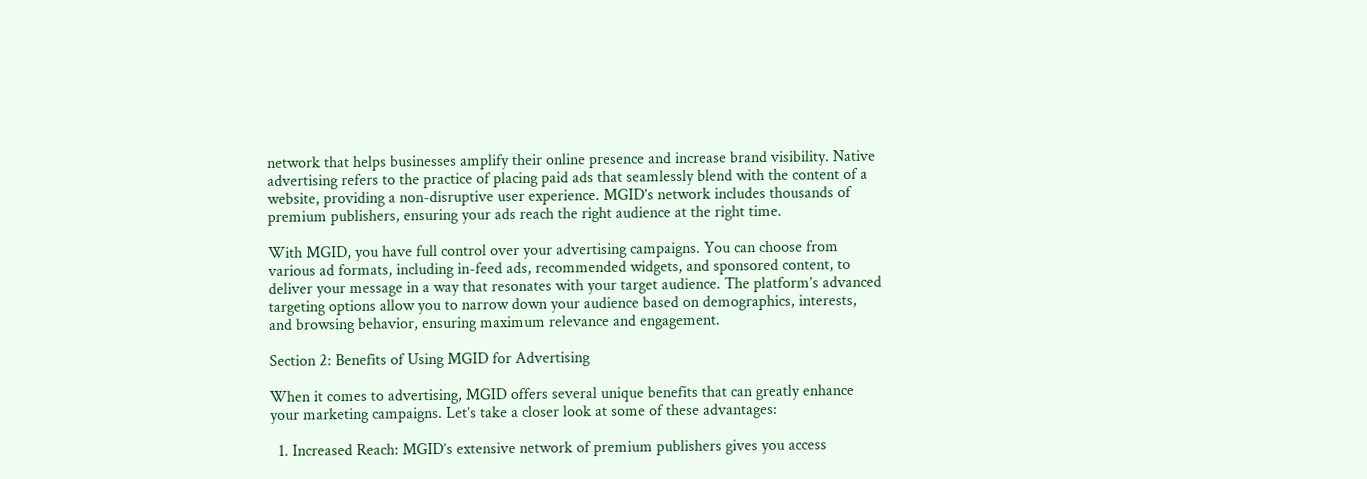network that helps businesses amplify their online presence and increase brand visibility. Native advertising refers to the practice of placing paid ads that seamlessly blend with the content of a website, providing a non-disruptive user experience. MGID’s network includes thousands of premium publishers, ensuring your ads reach the right audience at the right time.

With MGID, you have full control over your advertising campaigns. You can choose from various ad formats, including in-feed ads, recommended widgets, and sponsored content, to deliver your message in a way that resonates with your target audience. The platform’s advanced targeting options allow you to narrow down your audience based on demographics, interests, and browsing behavior, ensuring maximum relevance and engagement.

Section 2: Benefits of Using MGID for Advertising

When it comes to advertising, MGID offers several unique benefits that can greatly enhance your marketing campaigns. Let’s take a closer look at some of these advantages:

  1. Increased Reach: MGID’s extensive network of premium publishers gives you access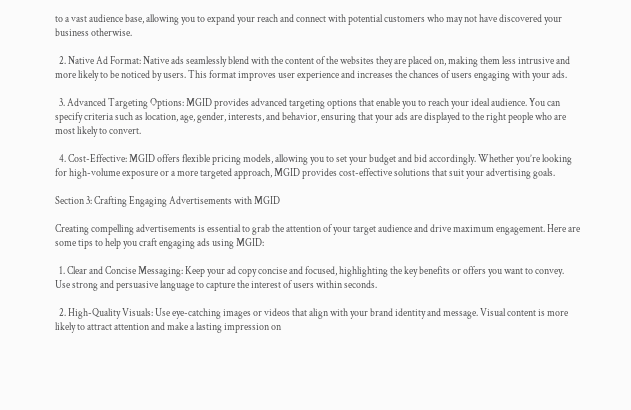to a vast audience base, allowing you to expand your reach and connect with potential customers who may not have discovered your business otherwise.

  2. Native Ad Format: Native ads seamlessly blend with the content of the websites they are placed on, making them less intrusive and more likely to be noticed by users. This format improves user experience and increases the chances of users engaging with your ads.

  3. Advanced Targeting Options: MGID provides advanced targeting options that enable you to reach your ideal audience. You can specify criteria such as location, age, gender, interests, and behavior, ensuring that your ads are displayed to the right people who are most likely to convert.

  4. Cost-Effective: MGID offers flexible pricing models, allowing you to set your budget and bid accordingly. Whether you’re looking for high-volume exposure or a more targeted approach, MGID provides cost-effective solutions that suit your advertising goals.

Section 3: Crafting Engaging Advertisements with MGID

Creating compelling advertisements is essential to grab the attention of your target audience and drive maximum engagement. Here are some tips to help you craft engaging ads using MGID:

  1. Clear and Concise Messaging: Keep your ad copy concise and focused, highlighting the key benefits or offers you want to convey. Use strong and persuasive language to capture the interest of users within seconds.

  2. High-Quality Visuals: Use eye-catching images or videos that align with your brand identity and message. Visual content is more likely to attract attention and make a lasting impression on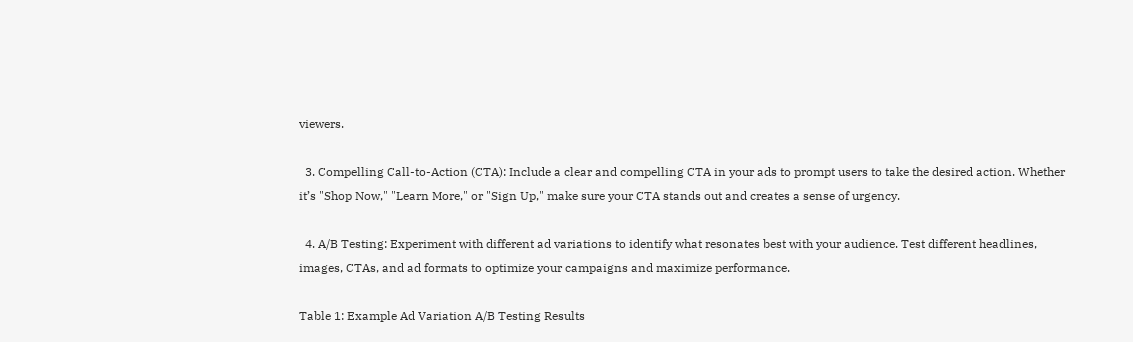viewers.

  3. Compelling Call-to-Action (CTA): Include a clear and compelling CTA in your ads to prompt users to take the desired action. Whether it’s "Shop Now," "Learn More," or "Sign Up," make sure your CTA stands out and creates a sense of urgency.

  4. A/B Testing: Experiment with different ad variations to identify what resonates best with your audience. Test different headlines, images, CTAs, and ad formats to optimize your campaigns and maximize performance.

Table 1: Example Ad Variation A/B Testing Results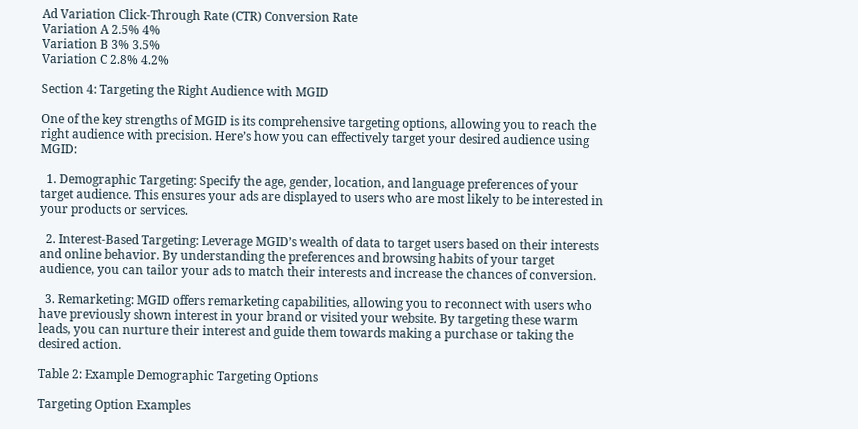Ad Variation Click-Through Rate (CTR) Conversion Rate
Variation A 2.5% 4%
Variation B 3% 3.5%
Variation C 2.8% 4.2%

Section 4: Targeting the Right Audience with MGID

One of the key strengths of MGID is its comprehensive targeting options, allowing you to reach the right audience with precision. Here’s how you can effectively target your desired audience using MGID:

  1. Demographic Targeting: Specify the age, gender, location, and language preferences of your target audience. This ensures your ads are displayed to users who are most likely to be interested in your products or services.

  2. Interest-Based Targeting: Leverage MGID’s wealth of data to target users based on their interests and online behavior. By understanding the preferences and browsing habits of your target audience, you can tailor your ads to match their interests and increase the chances of conversion.

  3. Remarketing: MGID offers remarketing capabilities, allowing you to reconnect with users who have previously shown interest in your brand or visited your website. By targeting these warm leads, you can nurture their interest and guide them towards making a purchase or taking the desired action.

Table 2: Example Demographic Targeting Options

Targeting Option Examples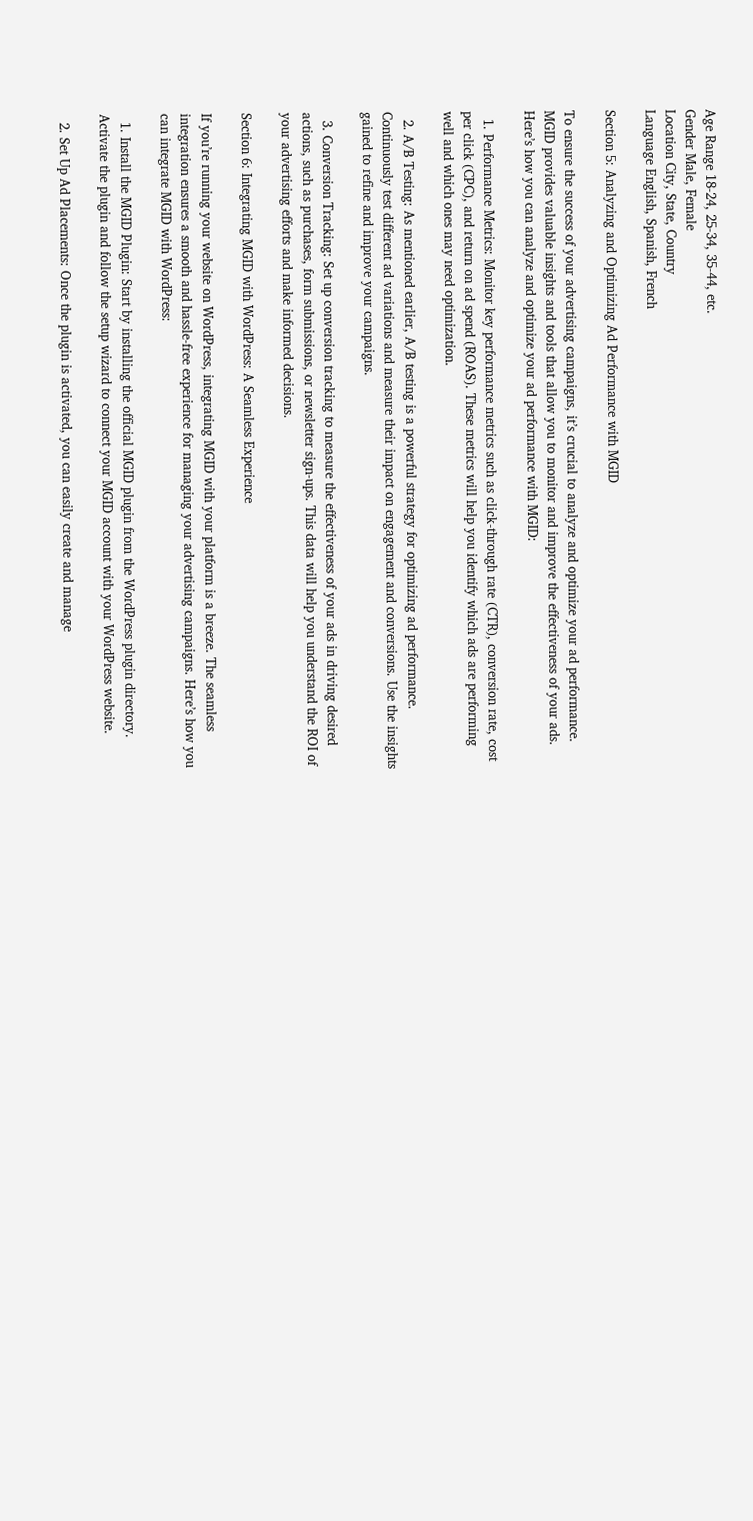Age Range 18-24, 25-34, 35-44, etc.
Gender Male, Female
Location City, State, Country
Language English, Spanish, French

Section 5: Analyzing and Optimizing Ad Performance with MGID

To ensure the success of your advertising campaigns, it’s crucial to analyze and optimize your ad performance. MGID provides valuable insights and tools that allow you to monitor and improve the effectiveness of your ads. Here’s how you can analyze and optimize your ad performance with MGID:

  1. Performance Metrics: Monitor key performance metrics such as click-through rate (CTR), conversion rate, cost per click (CPC), and return on ad spend (ROAS). These metrics will help you identify which ads are performing well and which ones may need optimization.

  2. A/B Testing: As mentioned earlier, A/B testing is a powerful strategy for optimizing ad performance. Continuously test different ad variations and measure their impact on engagement and conversions. Use the insights gained to refine and improve your campaigns.

  3. Conversion Tracking: Set up conversion tracking to measure the effectiveness of your ads in driving desired actions, such as purchases, form submissions, or newsletter sign-ups. This data will help you understand the ROI of your advertising efforts and make informed decisions.

Section 6: Integrating MGID with WordPress: A Seamless Experience

If you’re running your website on WordPress, integrating MGID with your platform is a breeze. The seamless integration ensures a smooth and hassle-free experience for managing your advertising campaigns. Here’s how you can integrate MGID with WordPress:

  1. Install the MGID Plugin: Start by installing the official MGID plugin from the WordPress plugin directory. Activate the plugin and follow the setup wizard to connect your MGID account with your WordPress website.

  2. Set Up Ad Placements: Once the plugin is activated, you can easily create and manage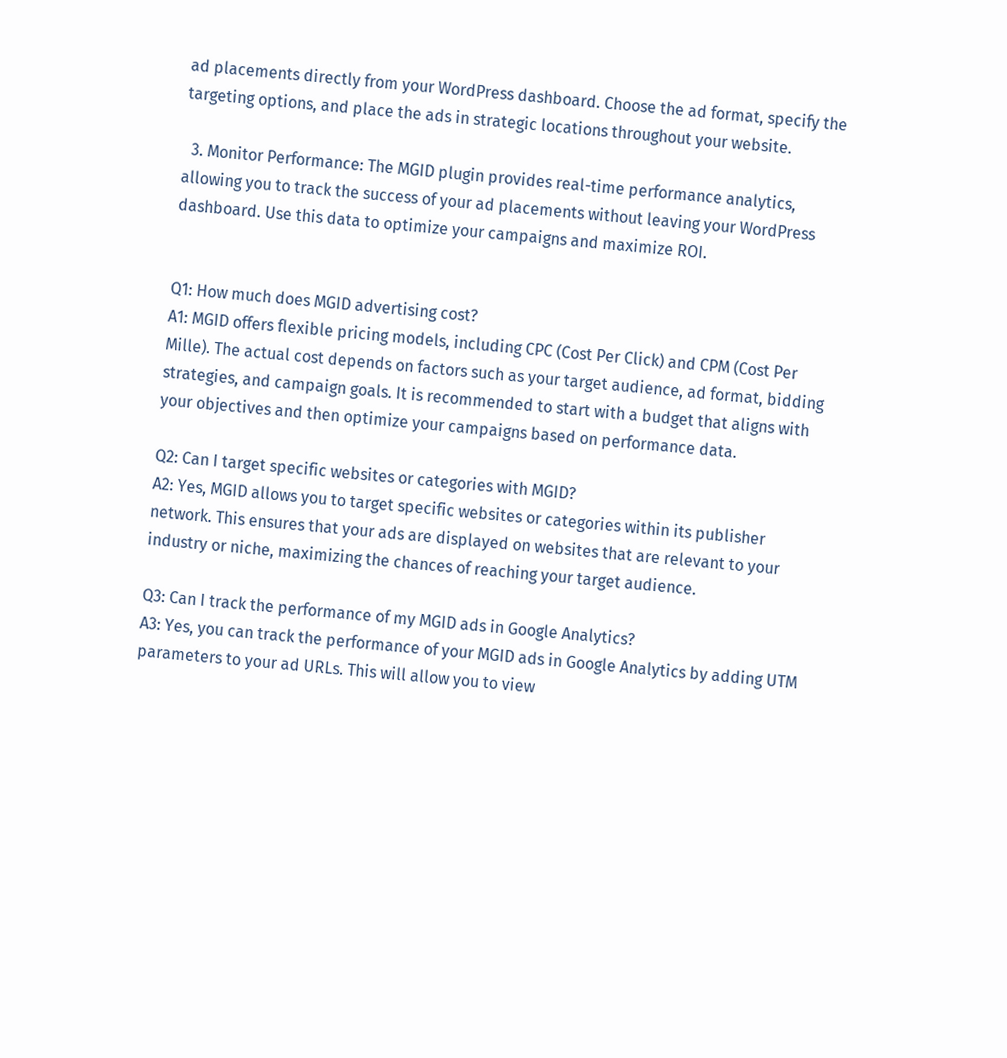ad placements directly from your WordPress dashboard. Choose the ad format, specify the targeting options, and place the ads in strategic locations throughout your website.

  3. Monitor Performance: The MGID plugin provides real-time performance analytics, allowing you to track the success of your ad placements without leaving your WordPress dashboard. Use this data to optimize your campaigns and maximize ROI.


Q1: How much does MGID advertising cost?
A1: MGID offers flexible pricing models, including CPC (Cost Per Click) and CPM (Cost Per Mille). The actual cost depends on factors such as your target audience, ad format, bidding strategies, and campaign goals. It is recommended to start with a budget that aligns with your objectives and then optimize your campaigns based on performance data.

Q2: Can I target specific websites or categories with MGID?
A2: Yes, MGID allows you to target specific websites or categories within its publisher network. This ensures that your ads are displayed on websites that are relevant to your industry or niche, maximizing the chances of reaching your target audience.

Q3: Can I track the performance of my MGID ads in Google Analytics?
A3: Yes, you can track the performance of your MGID ads in Google Analytics by adding UTM parameters to your ad URLs. This will allow you to view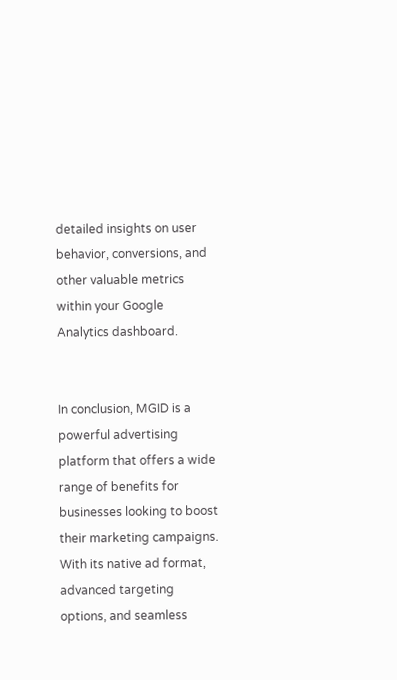detailed insights on user behavior, conversions, and other valuable metrics within your Google Analytics dashboard.


In conclusion, MGID is a powerful advertising platform that offers a wide range of benefits for businesses looking to boost their marketing campaigns. With its native ad format, advanced targeting options, and seamless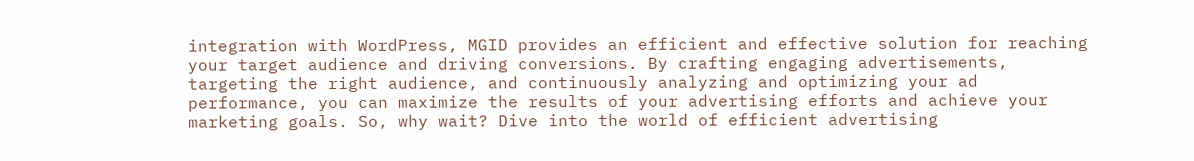integration with WordPress, MGID provides an efficient and effective solution for reaching your target audience and driving conversions. By crafting engaging advertisements, targeting the right audience, and continuously analyzing and optimizing your ad performance, you can maximize the results of your advertising efforts and achieve your marketing goals. So, why wait? Dive into the world of efficient advertising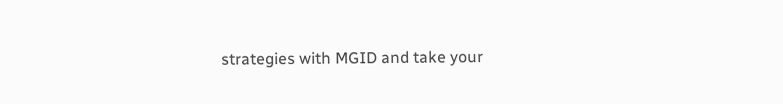strategies with MGID and take your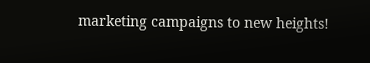marketing campaigns to new heights!